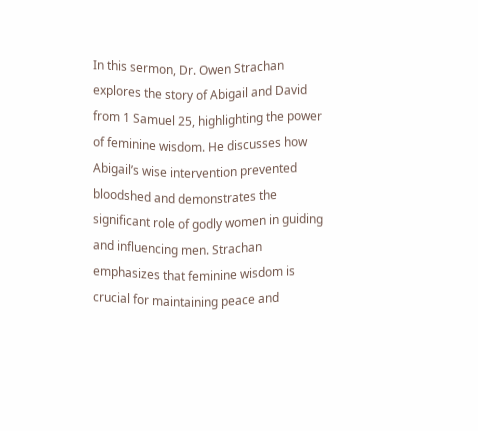In this sermon, Dr. Owen Strachan explores the story of Abigail and David from 1 Samuel 25, highlighting the power of feminine wisdom. He discusses how Abigail’s wise intervention prevented bloodshed and demonstrates the significant role of godly women in guiding and influencing men. Strachan emphasizes that feminine wisdom is crucial for maintaining peace and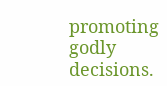promoting godly decisions.